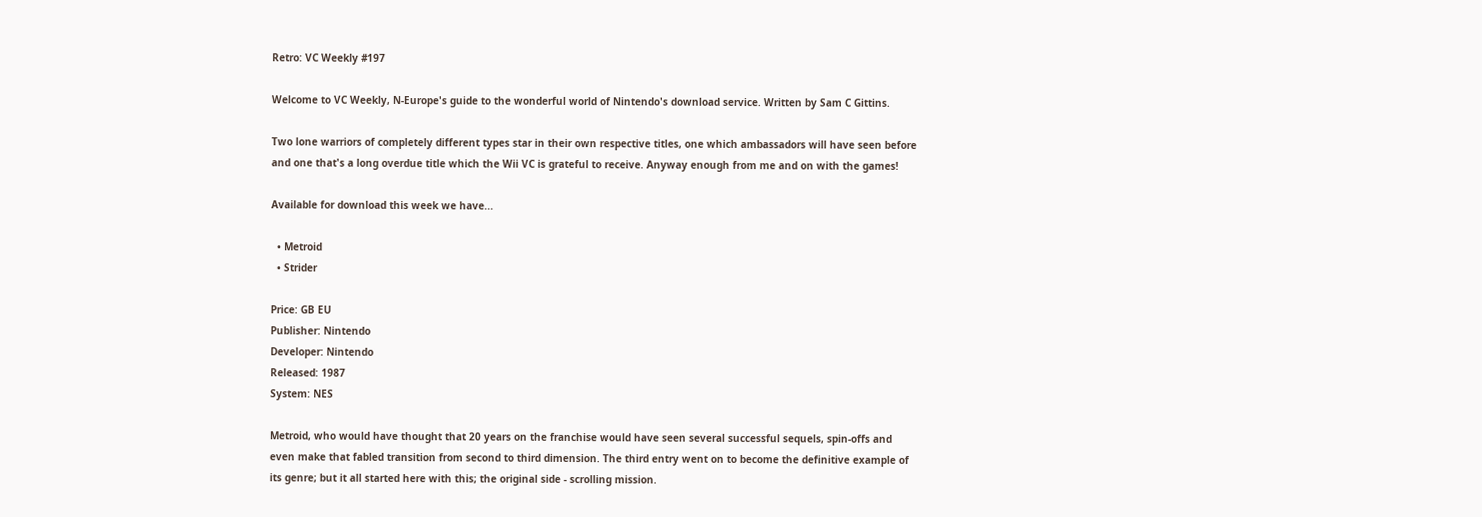Retro: VC Weekly #197

Welcome to VC Weekly, N-Europe's guide to the wonderful world of Nintendo's download service. Written by Sam C Gittins.

Two lone warriors of completely different types star in their own respective titles, one which ambassadors will have seen before and one that's a long overdue title which the Wii VC is grateful to receive. Anyway enough from me and on with the games!

Available for download this week we have...

  • Metroid
  • Strider

Price: GB EU
Publisher: Nintendo
Developer: Nintendo
Released: 1987
System: NES

Metroid, who would have thought that 20 years on the franchise would have seen several successful sequels, spin-offs and even make that fabled transition from second to third dimension. The third entry went on to become the definitive example of its genre; but it all started here with this; the original side - scrolling mission.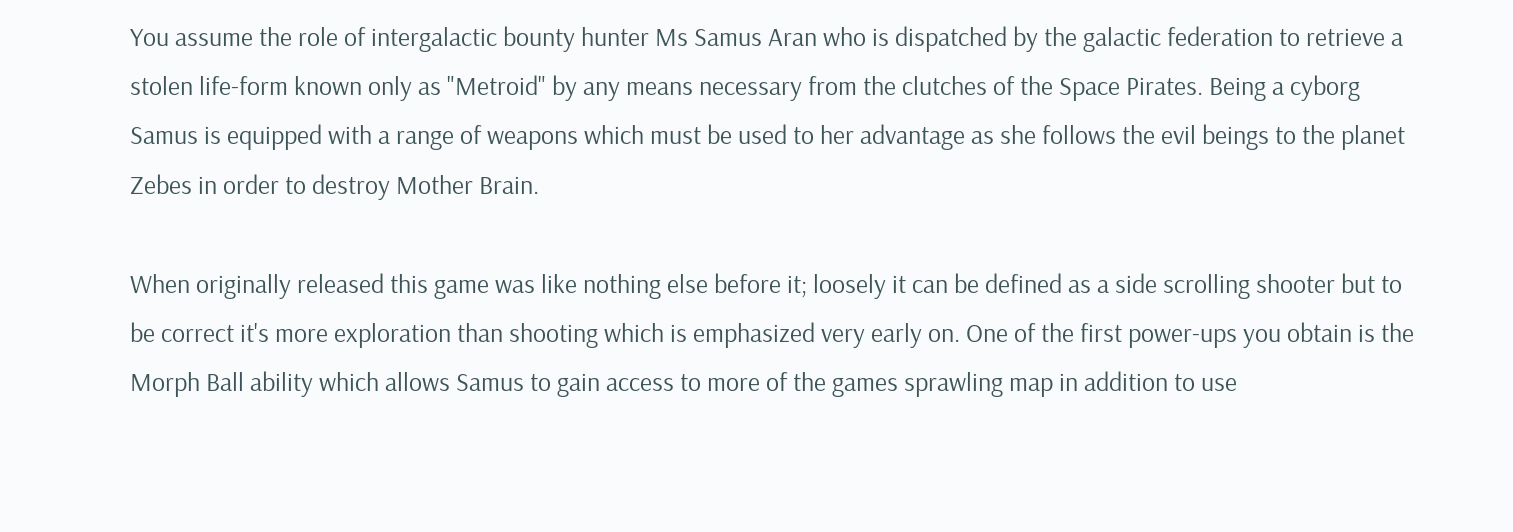You assume the role of intergalactic bounty hunter Ms Samus Aran who is dispatched by the galactic federation to retrieve a stolen life-form known only as "Metroid" by any means necessary from the clutches of the Space Pirates. Being a cyborg Samus is equipped with a range of weapons which must be used to her advantage as she follows the evil beings to the planet Zebes in order to destroy Mother Brain.

When originally released this game was like nothing else before it; loosely it can be defined as a side scrolling shooter but to be correct it's more exploration than shooting which is emphasized very early on. One of the first power-ups you obtain is the Morph Ball ability which allows Samus to gain access to more of the games sprawling map in addition to use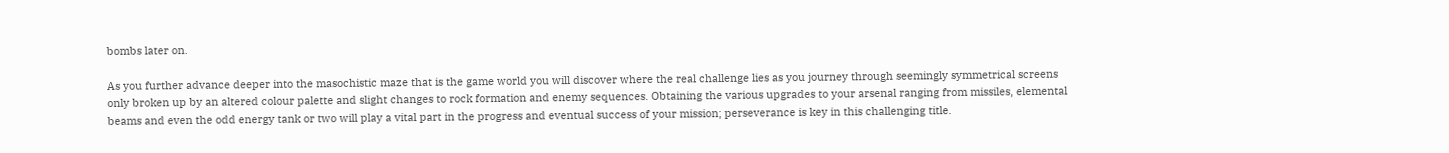bombs later on.

As you further advance deeper into the masochistic maze that is the game world you will discover where the real challenge lies as you journey through seemingly symmetrical screens only broken up by an altered colour palette and slight changes to rock formation and enemy sequences. Obtaining the various upgrades to your arsenal ranging from missiles, elemental beams and even the odd energy tank or two will play a vital part in the progress and eventual success of your mission; perseverance is key in this challenging title.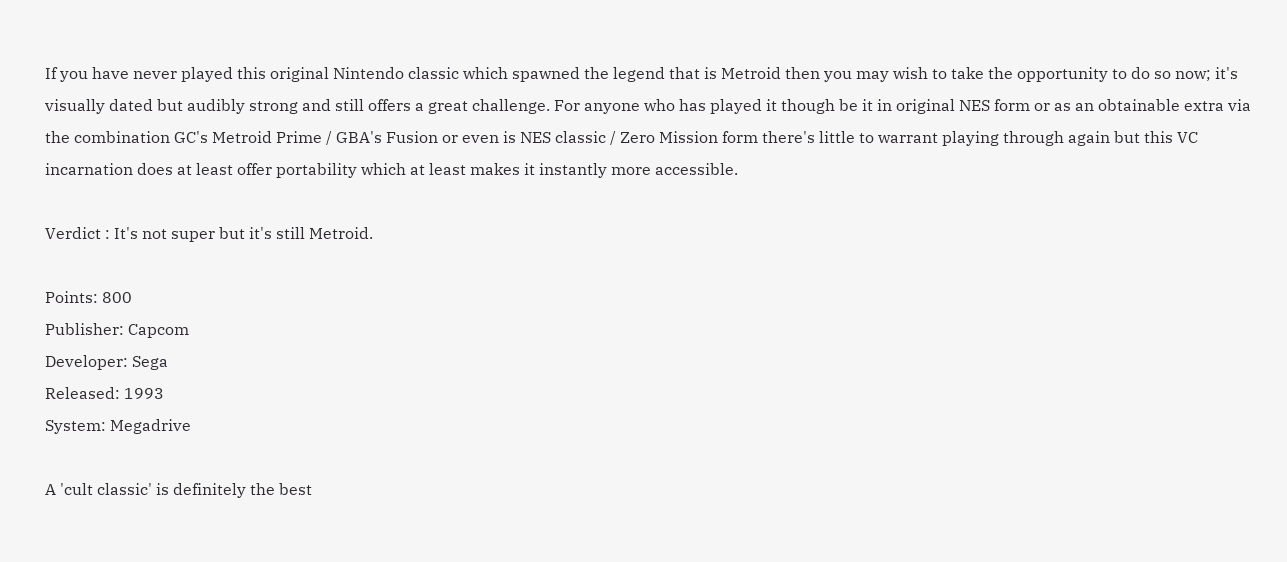If you have never played this original Nintendo classic which spawned the legend that is Metroid then you may wish to take the opportunity to do so now; it's visually dated but audibly strong and still offers a great challenge. For anyone who has played it though be it in original NES form or as an obtainable extra via the combination GC's Metroid Prime / GBA's Fusion or even is NES classic / Zero Mission form there's little to warrant playing through again but this VC incarnation does at least offer portability which at least makes it instantly more accessible.

Verdict : It's not super but it's still Metroid.

Points: 800
Publisher: Capcom
Developer: Sega
Released: 1993
System: Megadrive

A 'cult classic' is definitely the best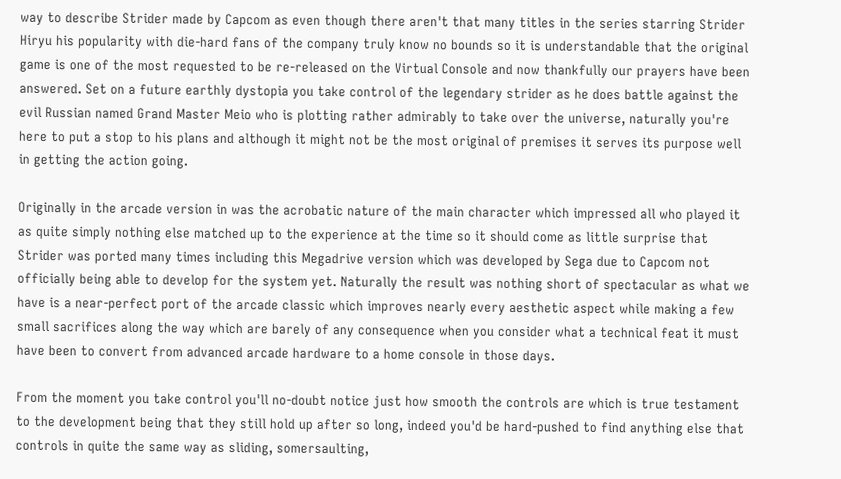way to describe Strider made by Capcom as even though there aren't that many titles in the series starring Strider Hiryu his popularity with die-hard fans of the company truly know no bounds so it is understandable that the original game is one of the most requested to be re-released on the Virtual Console and now thankfully our prayers have been answered. Set on a future earthly dystopia you take control of the legendary strider as he does battle against the evil Russian named Grand Master Meio who is plotting rather admirably to take over the universe, naturally you're here to put a stop to his plans and although it might not be the most original of premises it serves its purpose well in getting the action going.

Originally in the arcade version in was the acrobatic nature of the main character which impressed all who played it as quite simply nothing else matched up to the experience at the time so it should come as little surprise that Strider was ported many times including this Megadrive version which was developed by Sega due to Capcom not officially being able to develop for the system yet. Naturally the result was nothing short of spectacular as what we have is a near-perfect port of the arcade classic which improves nearly every aesthetic aspect while making a few small sacrifices along the way which are barely of any consequence when you consider what a technical feat it must have been to convert from advanced arcade hardware to a home console in those days.

From the moment you take control you'll no-doubt notice just how smooth the controls are which is true testament to the development being that they still hold up after so long, indeed you'd be hard-pushed to find anything else that controls in quite the same way as sliding, somersaulting,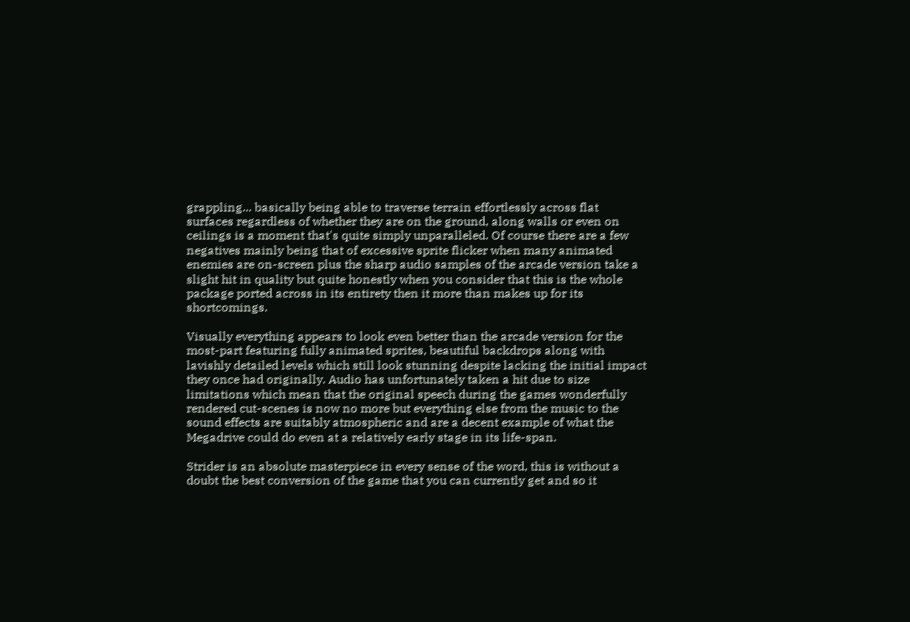grappling... basically being able to traverse terrain effortlessly across flat surfaces regardless of whether they are on the ground, along walls or even on ceilings is a moment that's quite simply unparalleled. Of course there are a few negatives mainly being that of excessive sprite flicker when many animated enemies are on-screen plus the sharp audio samples of the arcade version take a slight hit in quality but quite honestly when you consider that this is the whole package ported across in its entirety then it more than makes up for its shortcomings.

Visually everything appears to look even better than the arcade version for the most-part featuring fully animated sprites, beautiful backdrops along with lavishly detailed levels which still look stunning despite lacking the initial impact they once had originally. Audio has unfortunately taken a hit due to size limitations which mean that the original speech during the games wonderfully rendered cut-scenes is now no more but everything else from the music to the sound effects are suitably atmospheric and are a decent example of what the Megadrive could do even at a relatively early stage in its life-span.

Strider is an absolute masterpiece in every sense of the word, this is without a doubt the best conversion of the game that you can currently get and so it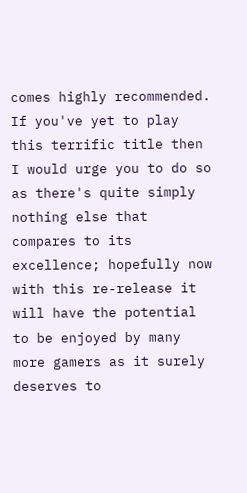comes highly recommended. If you've yet to play this terrific title then I would urge you to do so as there's quite simply nothing else that compares to its excellence; hopefully now with this re-release it will have the potential to be enjoyed by many more gamers as it surely deserves to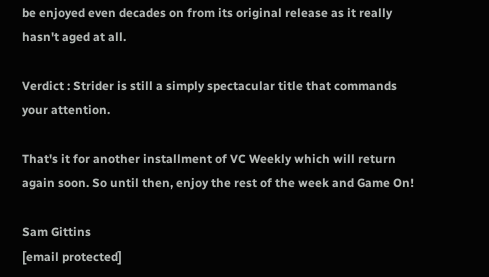be enjoyed even decades on from its original release as it really hasn't aged at all.

Verdict : Strider is still a simply spectacular title that commands your attention.

That's it for another installment of VC Weekly which will return again soon. So until then, enjoy the rest of the week and Game On!

Sam Gittins
[email protected]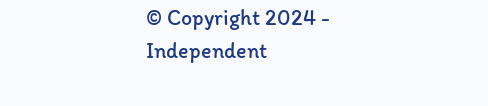© Copyright 2024 - Independent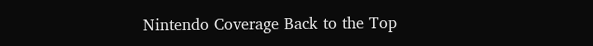Nintendo Coverage Back to the Top